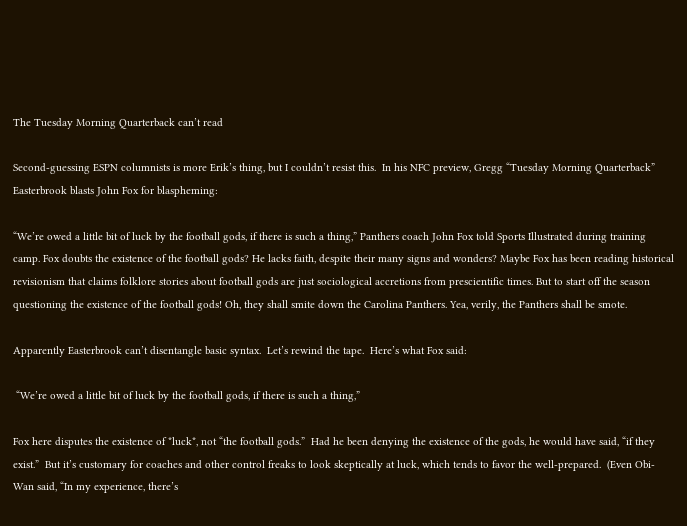The Tuesday Morning Quarterback can’t read

Second-guessing ESPN columnists is more Erik’s thing, but I couldn’t resist this.  In his NFC preview, Gregg “Tuesday Morning Quarterback” Easterbrook blasts John Fox for blaspheming:

“We’re owed a little bit of luck by the football gods, if there is such a thing,” Panthers coach John Fox told Sports Illustrated during training camp. Fox doubts the existence of the football gods? He lacks faith, despite their many signs and wonders? Maybe Fox has been reading historical revisionism that claims folklore stories about football gods are just sociological accretions from prescientific times. But to start off the season questioning the existence of the football gods! Oh, they shall smite down the Carolina Panthers. Yea, verily, the Panthers shall be smote.

Apparently Easterbrook can’t disentangle basic syntax.  Let’s rewind the tape.  Here’s what Fox said:

 “We’re owed a little bit of luck by the football gods, if there is such a thing,”

Fox here disputes the existence of *luck*, not “the football gods.”  Had he been denying the existence of the gods, he would have said, “if they exist.”  But it’s customary for coaches and other control freaks to look skeptically at luck, which tends to favor the well-prepared.  (Even Obi-Wan said, “In my experience, there’s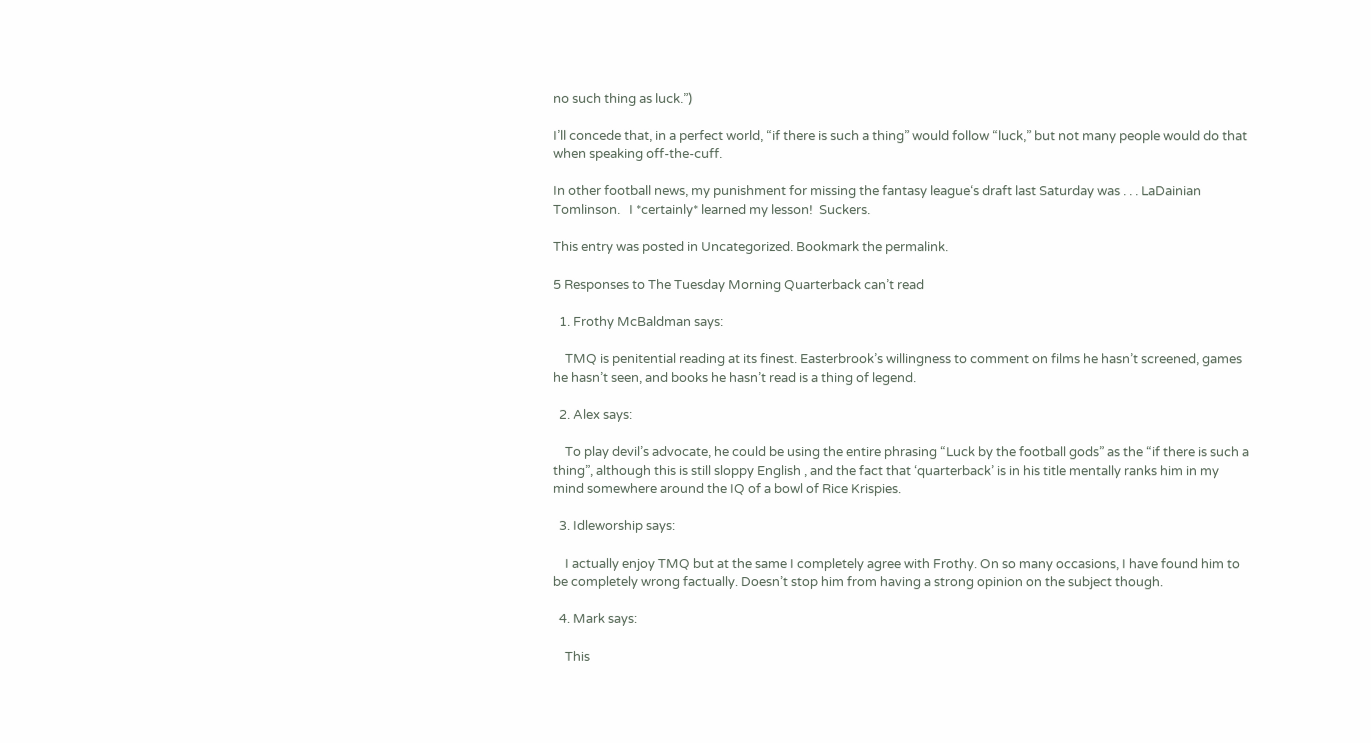no such thing as luck.”)

I’ll concede that, in a perfect world, “if there is such a thing” would follow “luck,” but not many people would do that when speaking off-the-cuff.

In other football news, my punishment for missing the fantasy league‘s draft last Saturday was . . . LaDainian Tomlinson.   I *certainly* learned my lesson!  Suckers.

This entry was posted in Uncategorized. Bookmark the permalink.

5 Responses to The Tuesday Morning Quarterback can’t read

  1. Frothy McBaldman says:

    TMQ is penitential reading at its finest. Easterbrook’s willingness to comment on films he hasn’t screened, games he hasn’t seen, and books he hasn’t read is a thing of legend.

  2. Alex says:

    To play devil’s advocate, he could be using the entire phrasing “Luck by the football gods” as the “if there is such a thing”, although this is still sloppy English , and the fact that ‘quarterback’ is in his title mentally ranks him in my mind somewhere around the IQ of a bowl of Rice Krispies.

  3. Idleworship says:

    I actually enjoy TMQ but at the same I completely agree with Frothy. On so many occasions, I have found him to be completely wrong factually. Doesn’t stop him from having a strong opinion on the subject though.

  4. Mark says:

    This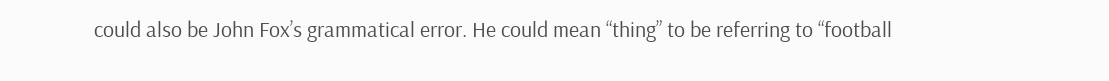could also be John Fox’s grammatical error. He could mean “thing” to be referring to “football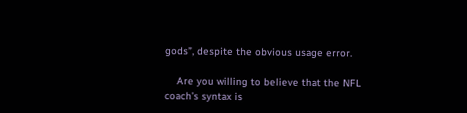gods”, despite the obvious usage error.

    Are you willing to believe that the NFL coach’s syntax is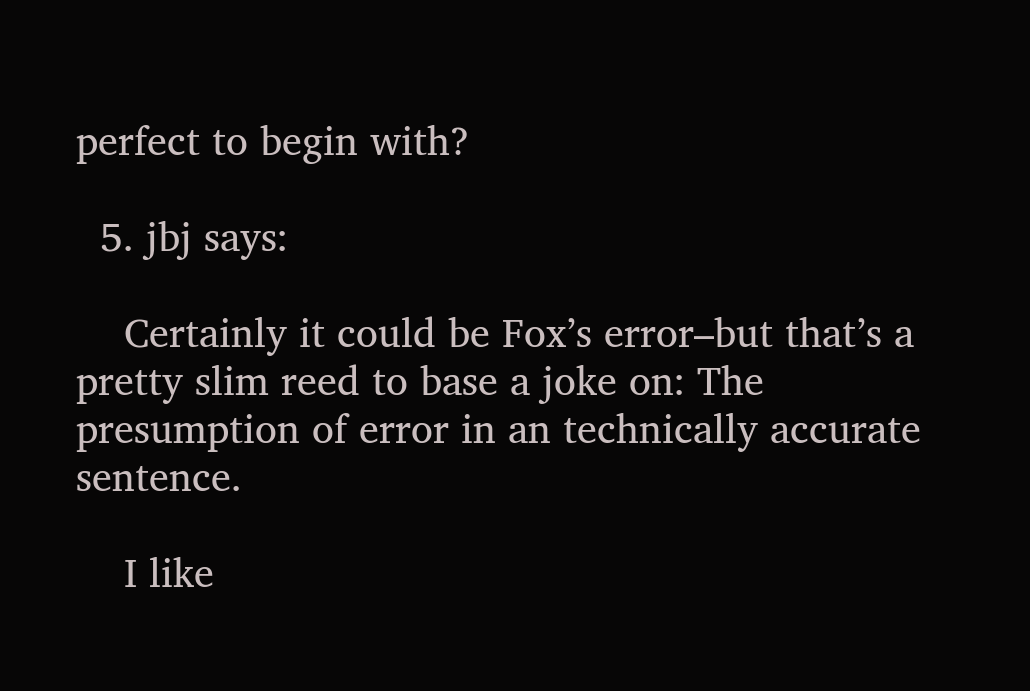perfect to begin with?

  5. jbj says:

    Certainly it could be Fox’s error–but that’s a pretty slim reed to base a joke on: The presumption of error in an technically accurate sentence.

    I like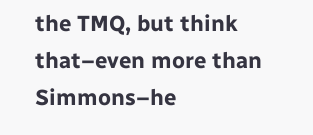the TMQ, but think that–even more than Simmons–he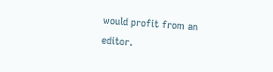would profit from an editor.